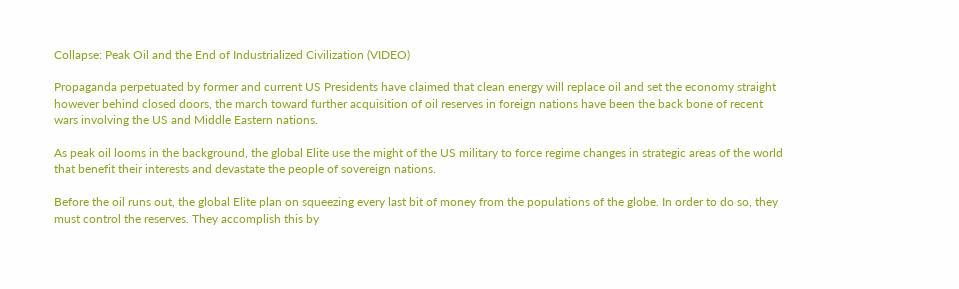Collapse: Peak Oil and the End of Industrialized Civilization (VIDEO)

Propaganda perpetuated by former and current US Presidents have claimed that clean energy will replace oil and set the economy straight however behind closed doors, the march toward further acquisition of oil reserves in foreign nations have been the back bone of recent wars involving the US and Middle Eastern nations.

As peak oil looms in the background, the global Elite use the might of the US military to force regime changes in strategic areas of the world that benefit their interests and devastate the people of sovereign nations.

Before the oil runs out, the global Elite plan on squeezing every last bit of money from the populations of the globe. In order to do so, they must control the reserves. They accomplish this by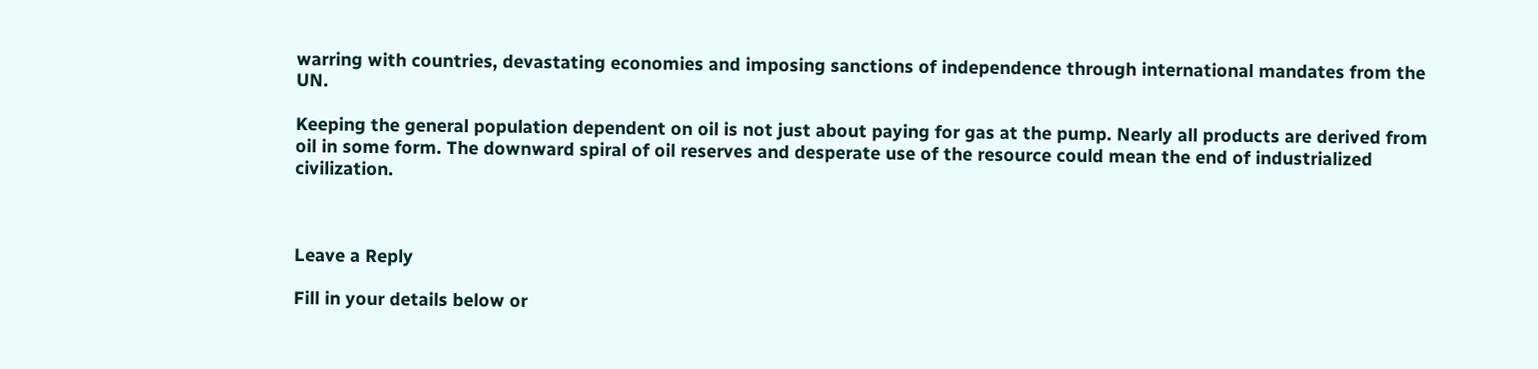warring with countries, devastating economies and imposing sanctions of independence through international mandates from the UN.

Keeping the general population dependent on oil is not just about paying for gas at the pump. Nearly all products are derived from oil in some form. The downward spiral of oil reserves and desperate use of the resource could mean the end of industrialized civilization.



Leave a Reply

Fill in your details below or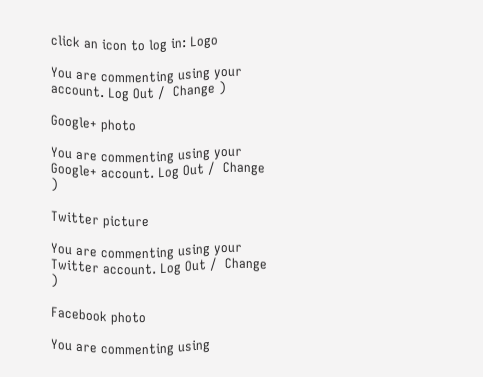click an icon to log in: Logo

You are commenting using your account. Log Out /  Change )

Google+ photo

You are commenting using your Google+ account. Log Out /  Change )

Twitter picture

You are commenting using your Twitter account. Log Out /  Change )

Facebook photo

You are commenting using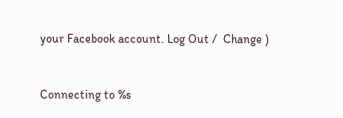your Facebook account. Log Out /  Change )


Connecting to %s